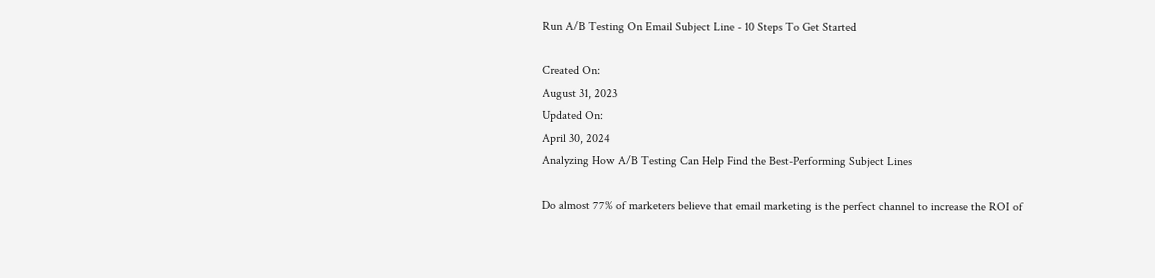Run A/B Testing On Email Subject Line - 10 Steps To Get Started

Created On:
August 31, 2023
Updated On:
April 30, 2024
Analyzing How A/B Testing Can Help Find the Best-Performing Subject Lines

Do almost 77% of marketers believe that email marketing is the perfect channel to increase the ROI of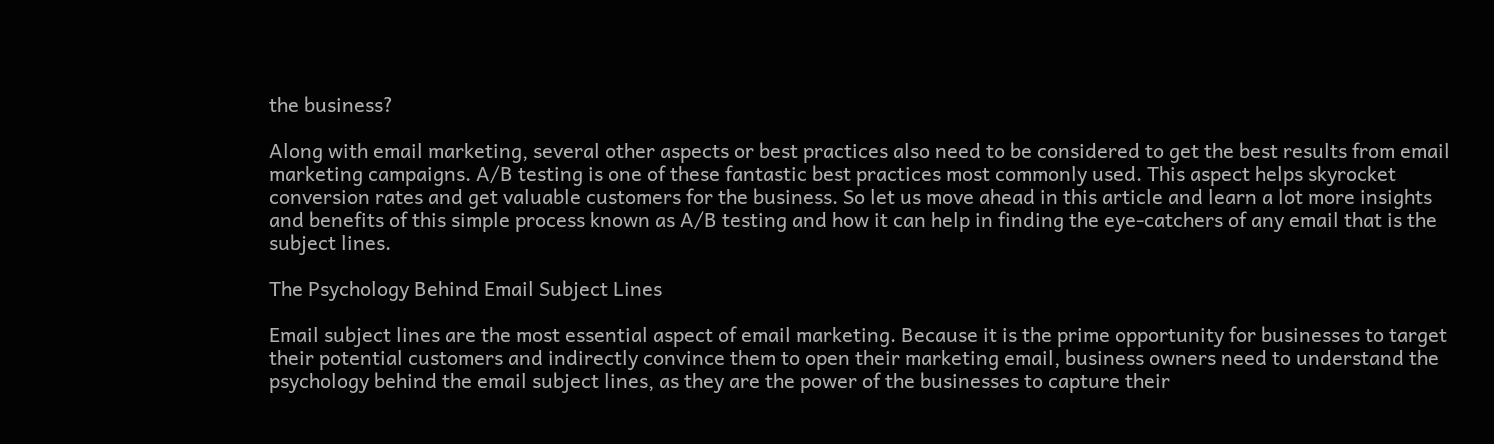the business?

Along with email marketing, several other aspects or best practices also need to be considered to get the best results from email marketing campaigns. A/B testing is one of these fantastic best practices most commonly used. This aspect helps skyrocket conversion rates and get valuable customers for the business. So let us move ahead in this article and learn a lot more insights and benefits of this simple process known as A/B testing and how it can help in finding the eye-catchers of any email that is the subject lines.

The Psychology Behind Email Subject Lines

Email subject lines are the most essential aspect of email marketing. Because it is the prime opportunity for businesses to target their potential customers and indirectly convince them to open their marketing email, business owners need to understand the psychology behind the email subject lines, as they are the power of the businesses to capture their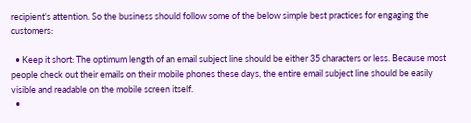recipient's attention. So the business should follow some of the below simple best practices for engaging the customers:

  • Keep it short: The optimum length of an email subject line should be either 35 characters or less. Because most people check out their emails on their mobile phones these days, the entire email subject line should be easily visible and readable on the mobile screen itself.
  •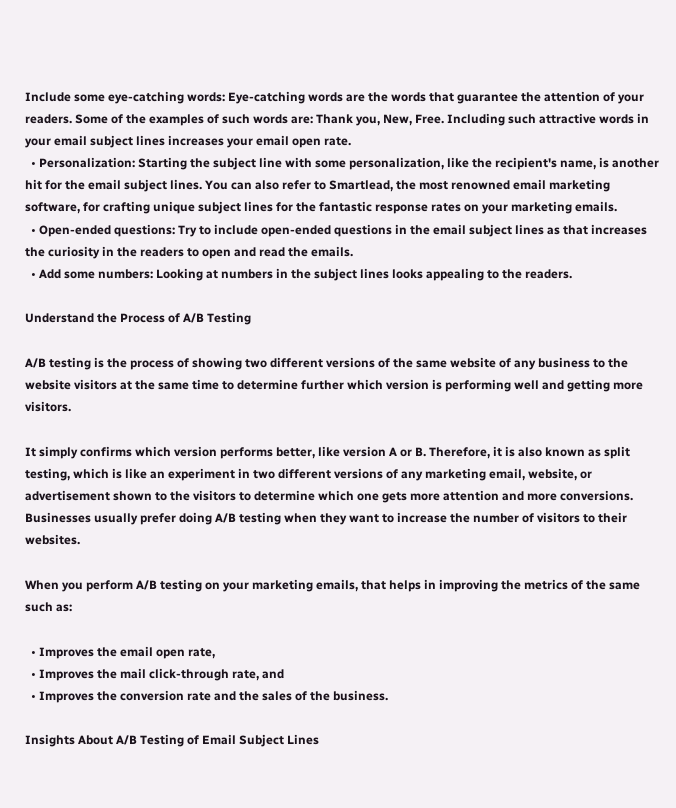Include some eye-catching words: Eye-catching words are the words that guarantee the attention of your readers. Some of the examples of such words are: Thank you, New, Free. Including such attractive words in your email subject lines increases your email open rate.
  • Personalization: Starting the subject line with some personalization, like the recipient's name, is another hit for the email subject lines. You can also refer to Smartlead, the most renowned email marketing software, for crafting unique subject lines for the fantastic response rates on your marketing emails.
  • Open-ended questions: Try to include open-ended questions in the email subject lines as that increases the curiosity in the readers to open and read the emails.
  • Add some numbers: Looking at numbers in the subject lines looks appealing to the readers.

Understand the Process of A/B Testing

A/B testing is the process of showing two different versions of the same website of any business to the website visitors at the same time to determine further which version is performing well and getting more visitors.

It simply confirms which version performs better, like version A or B. Therefore, it is also known as split testing, which is like an experiment in two different versions of any marketing email, website, or advertisement shown to the visitors to determine which one gets more attention and more conversions. Businesses usually prefer doing A/B testing when they want to increase the number of visitors to their websites.

When you perform A/B testing on your marketing emails, that helps in improving the metrics of the same such as:

  • Improves the email open rate,
  • Improves the mail click-through rate, and
  • Improves the conversion rate and the sales of the business.

Insights About A/B Testing of Email Subject Lines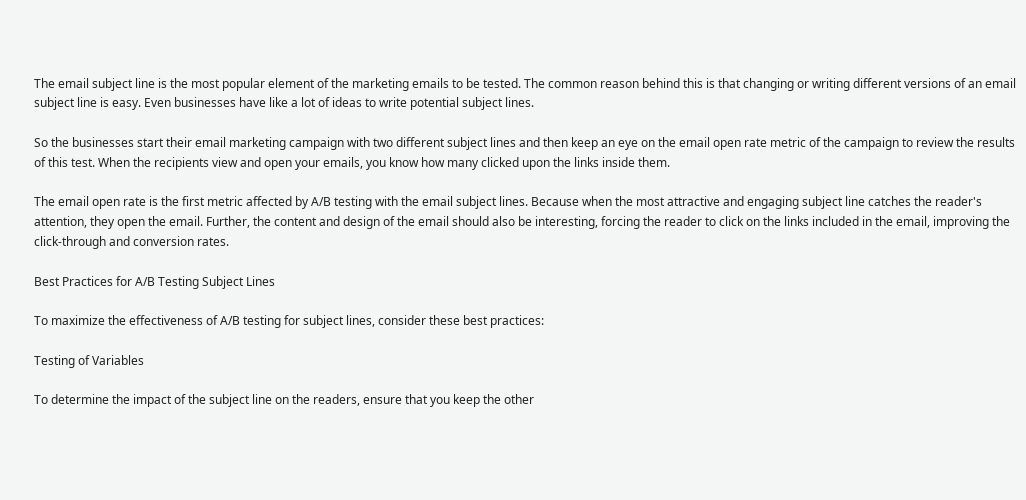The email subject line is the most popular element of the marketing emails to be tested. The common reason behind this is that changing or writing different versions of an email subject line is easy. Even businesses have like a lot of ideas to write potential subject lines.

So the businesses start their email marketing campaign with two different subject lines and then keep an eye on the email open rate metric of the campaign to review the results of this test. When the recipients view and open your emails, you know how many clicked upon the links inside them.

The email open rate is the first metric affected by A/B testing with the email subject lines. Because when the most attractive and engaging subject line catches the reader's attention, they open the email. Further, the content and design of the email should also be interesting, forcing the reader to click on the links included in the email, improving the click-through and conversion rates.

Best Practices for A/B Testing Subject Lines

To maximize the effectiveness of A/B testing for subject lines, consider these best practices:

Testing of Variables

To determine the impact of the subject line on the readers, ensure that you keep the other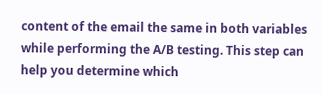content of the email the same in both variables while performing the A/B testing. This step can help you determine which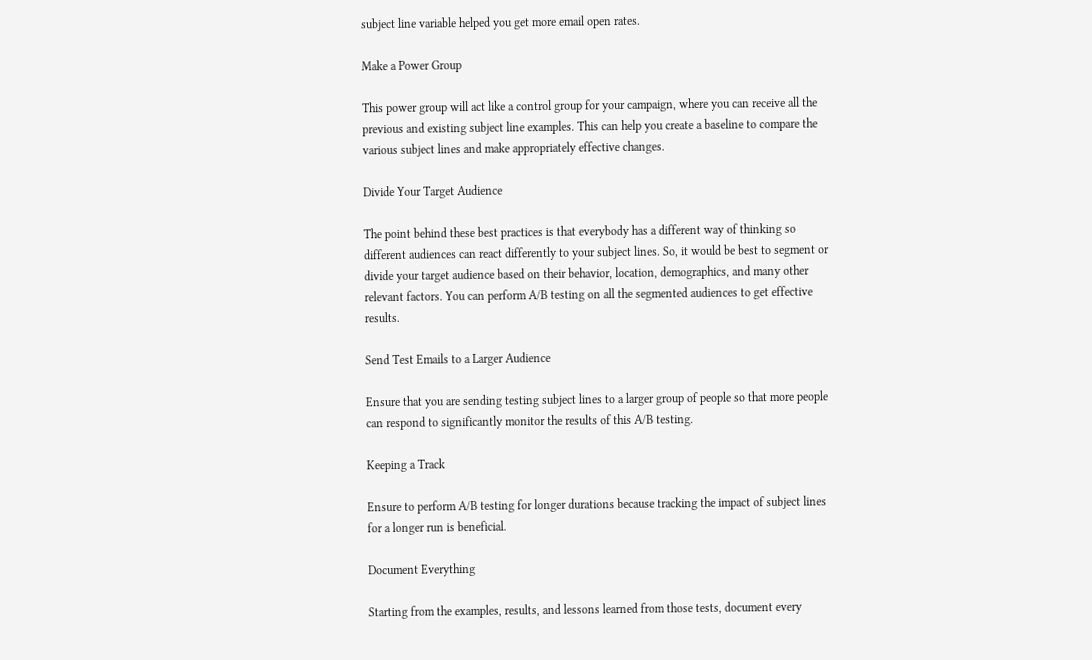subject line variable helped you get more email open rates.

Make a Power Group

This power group will act like a control group for your campaign, where you can receive all the previous and existing subject line examples. This can help you create a baseline to compare the various subject lines and make appropriately effective changes.

Divide Your Target Audience

The point behind these best practices is that everybody has a different way of thinking so different audiences can react differently to your subject lines. So, it would be best to segment or divide your target audience based on their behavior, location, demographics, and many other relevant factors. You can perform A/B testing on all the segmented audiences to get effective results.

Send Test Emails to a Larger Audience

Ensure that you are sending testing subject lines to a larger group of people so that more people can respond to significantly monitor the results of this A/B testing.

Keeping a Track

Ensure to perform A/B testing for longer durations because tracking the impact of subject lines for a longer run is beneficial.

Document Everything

Starting from the examples, results, and lessons learned from those tests, document every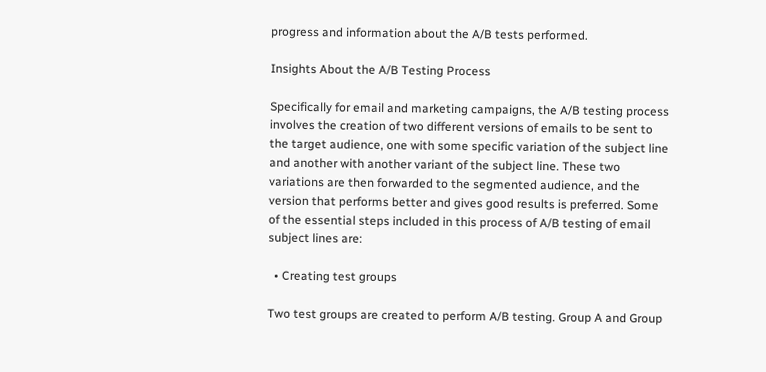progress and information about the A/B tests performed.

Insights About the A/B Testing Process

Specifically for email and marketing campaigns, the A/B testing process involves the creation of two different versions of emails to be sent to the target audience, one with some specific variation of the subject line and another with another variant of the subject line. These two variations are then forwarded to the segmented audience, and the version that performs better and gives good results is preferred. Some of the essential steps included in this process of A/B testing of email subject lines are:

  • Creating test groups

Two test groups are created to perform A/B testing. Group A and Group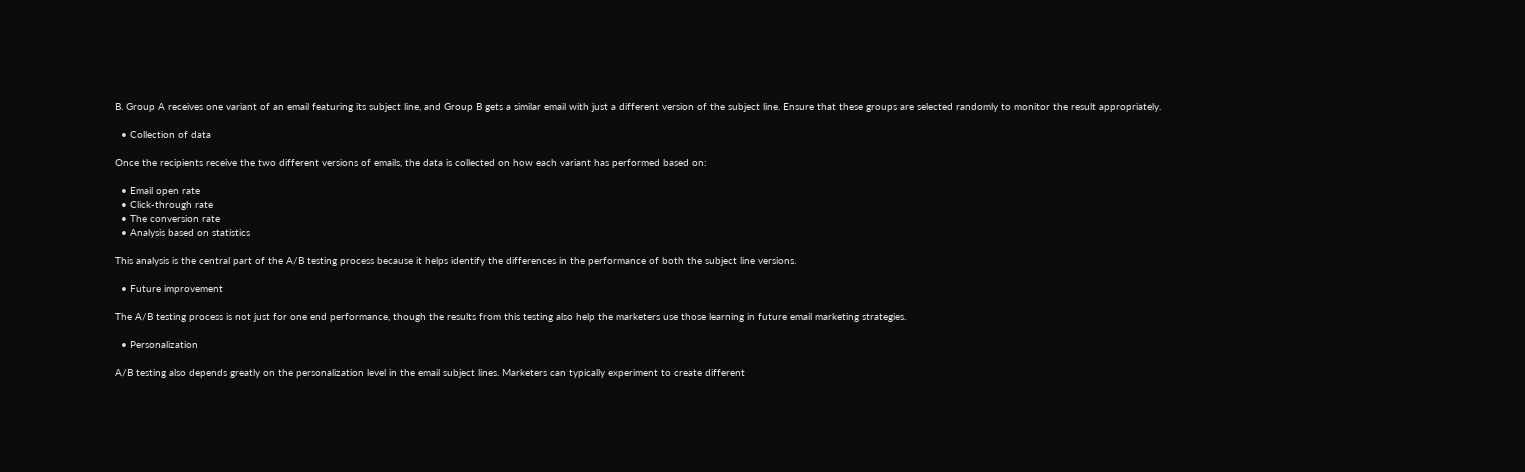B. Group A receives one variant of an email featuring its subject line, and Group B gets a similar email with just a different version of the subject line. Ensure that these groups are selected randomly to monitor the result appropriately.

  • Collection of data

Once the recipients receive the two different versions of emails, the data is collected on how each variant has performed based on:

  • Email open rate
  • Click-through rate
  • The conversion rate
  • Analysis based on statistics

This analysis is the central part of the A/B testing process because it helps identify the differences in the performance of both the subject line versions.

  • Future improvement

The A/B testing process is not just for one end performance, though the results from this testing also help the marketers use those learning in future email marketing strategies.

  • Personalization

A/B testing also depends greatly on the personalization level in the email subject lines. Marketers can typically experiment to create different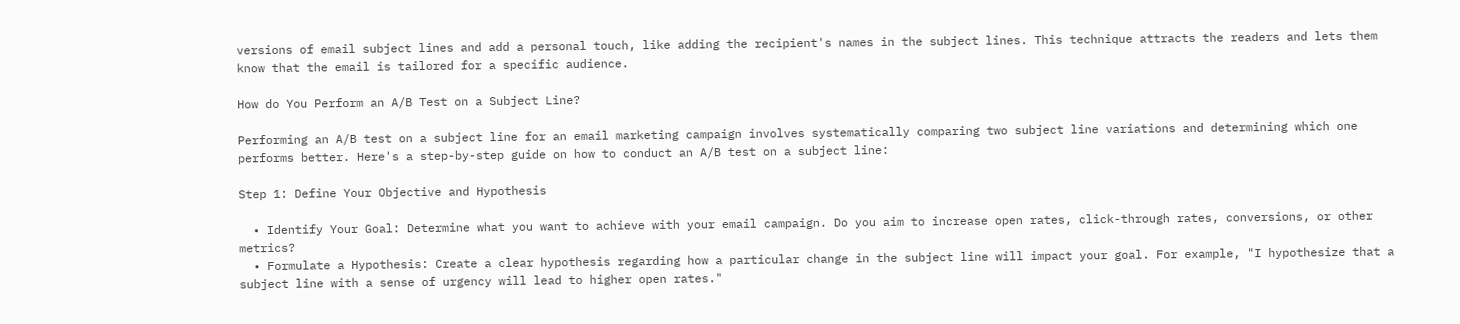versions of email subject lines and add a personal touch, like adding the recipient's names in the subject lines. This technique attracts the readers and lets them know that the email is tailored for a specific audience.

How do You Perform an A/B Test on a Subject Line?

Performing an A/B test on a subject line for an email marketing campaign involves systematically comparing two subject line variations and determining which one performs better. Here's a step-by-step guide on how to conduct an A/B test on a subject line:

Step 1: Define Your Objective and Hypothesis

  • Identify Your Goal: Determine what you want to achieve with your email campaign. Do you aim to increase open rates, click-through rates, conversions, or other metrics?
  • Formulate a Hypothesis: Create a clear hypothesis regarding how a particular change in the subject line will impact your goal. For example, "I hypothesize that a subject line with a sense of urgency will lead to higher open rates."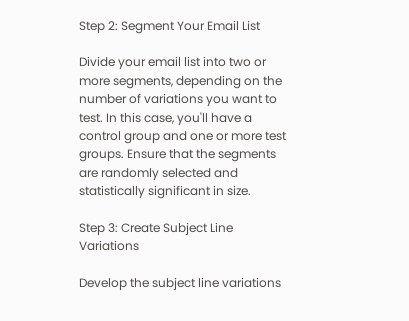Step 2: Segment Your Email List

Divide your email list into two or more segments, depending on the number of variations you want to test. In this case, you'll have a control group and one or more test groups. Ensure that the segments are randomly selected and statistically significant in size.

Step 3: Create Subject Line Variations

Develop the subject line variations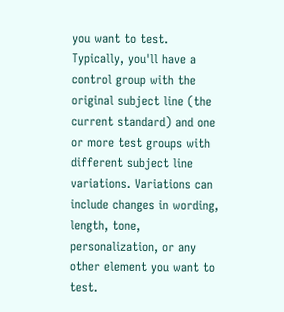you want to test. Typically, you'll have a control group with the original subject line (the current standard) and one or more test groups with different subject line variations. Variations can include changes in wording, length, tone, personalization, or any other element you want to test.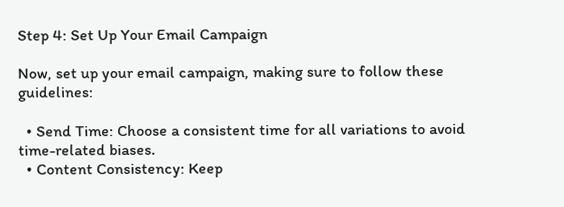Step 4: Set Up Your Email Campaign

Now, set up your email campaign, making sure to follow these guidelines:

  • Send Time: Choose a consistent time for all variations to avoid time-related biases.
  • Content Consistency: Keep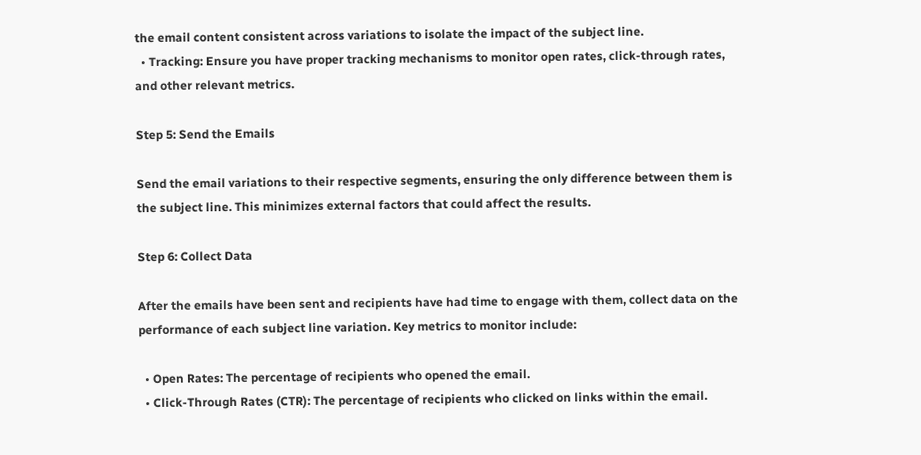the email content consistent across variations to isolate the impact of the subject line.
  • Tracking: Ensure you have proper tracking mechanisms to monitor open rates, click-through rates, and other relevant metrics.

Step 5: Send the Emails

Send the email variations to their respective segments, ensuring the only difference between them is the subject line. This minimizes external factors that could affect the results.

Step 6: Collect Data

After the emails have been sent and recipients have had time to engage with them, collect data on the performance of each subject line variation. Key metrics to monitor include:

  • Open Rates: The percentage of recipients who opened the email.
  • Click-Through Rates (CTR): The percentage of recipients who clicked on links within the email.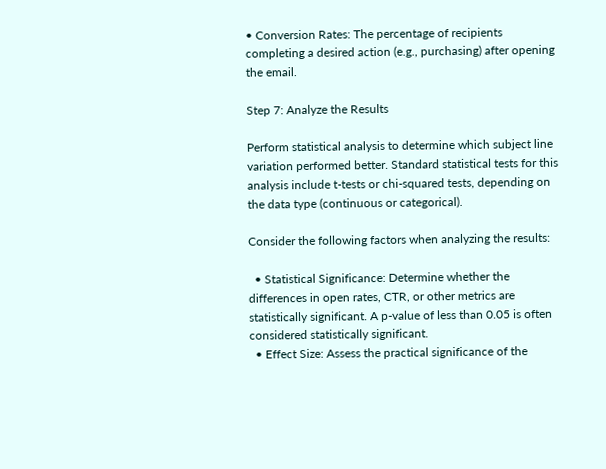• Conversion Rates: The percentage of recipients completing a desired action (e.g., purchasing) after opening the email.

Step 7: Analyze the Results

Perform statistical analysis to determine which subject line variation performed better. Standard statistical tests for this analysis include t-tests or chi-squared tests, depending on the data type (continuous or categorical).

Consider the following factors when analyzing the results:

  • Statistical Significance: Determine whether the differences in open rates, CTR, or other metrics are statistically significant. A p-value of less than 0.05 is often considered statistically significant.
  • Effect Size: Assess the practical significance of the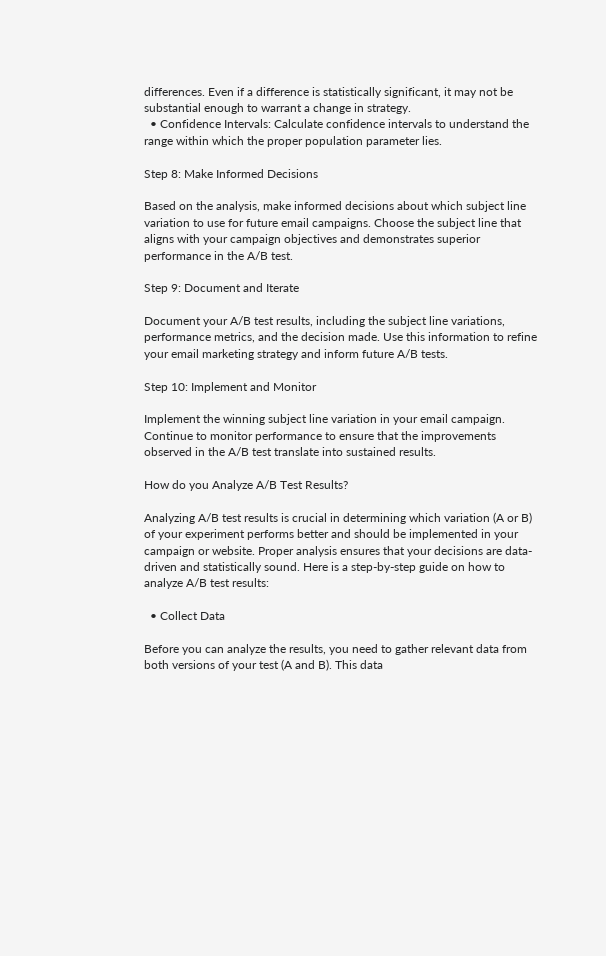differences. Even if a difference is statistically significant, it may not be substantial enough to warrant a change in strategy.
  • Confidence Intervals: Calculate confidence intervals to understand the range within which the proper population parameter lies.

Step 8: Make Informed Decisions

Based on the analysis, make informed decisions about which subject line variation to use for future email campaigns. Choose the subject line that aligns with your campaign objectives and demonstrates superior performance in the A/B test.

Step 9: Document and Iterate

Document your A/B test results, including the subject line variations, performance metrics, and the decision made. Use this information to refine your email marketing strategy and inform future A/B tests.

Step 10: Implement and Monitor

Implement the winning subject line variation in your email campaign. Continue to monitor performance to ensure that the improvements observed in the A/B test translate into sustained results.

How do you Analyze A/B Test Results?

Analyzing A/B test results is crucial in determining which variation (A or B) of your experiment performs better and should be implemented in your campaign or website. Proper analysis ensures that your decisions are data-driven and statistically sound. Here is a step-by-step guide on how to analyze A/B test results:

  • Collect Data

Before you can analyze the results, you need to gather relevant data from both versions of your test (A and B). This data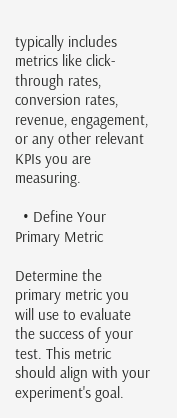typically includes metrics like click-through rates, conversion rates, revenue, engagement, or any other relevant KPIs you are measuring.

  • Define Your Primary Metric

Determine the primary metric you will use to evaluate the success of your test. This metric should align with your experiment's goal.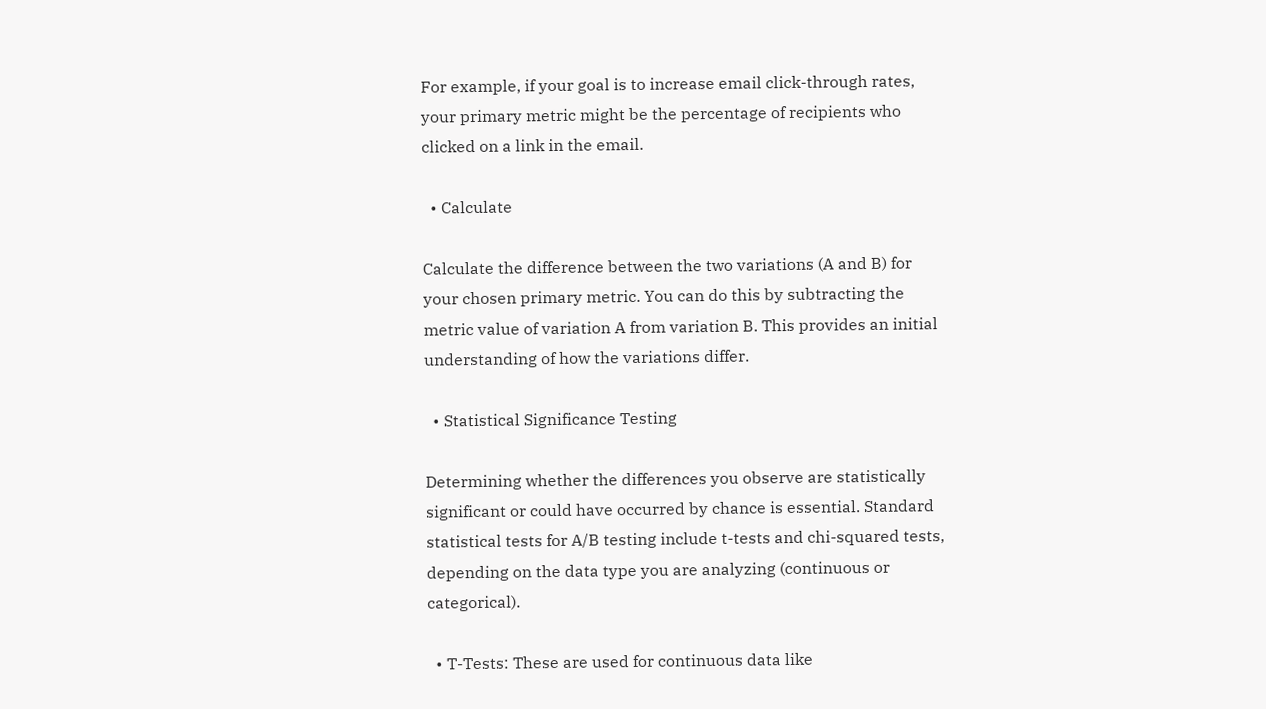For example, if your goal is to increase email click-through rates, your primary metric might be the percentage of recipients who clicked on a link in the email.

  • Calculate

Calculate the difference between the two variations (A and B) for your chosen primary metric. You can do this by subtracting the metric value of variation A from variation B. This provides an initial understanding of how the variations differ.

  • Statistical Significance Testing

Determining whether the differences you observe are statistically significant or could have occurred by chance is essential. Standard statistical tests for A/B testing include t-tests and chi-squared tests, depending on the data type you are analyzing (continuous or categorical).

  • T-Tests: These are used for continuous data like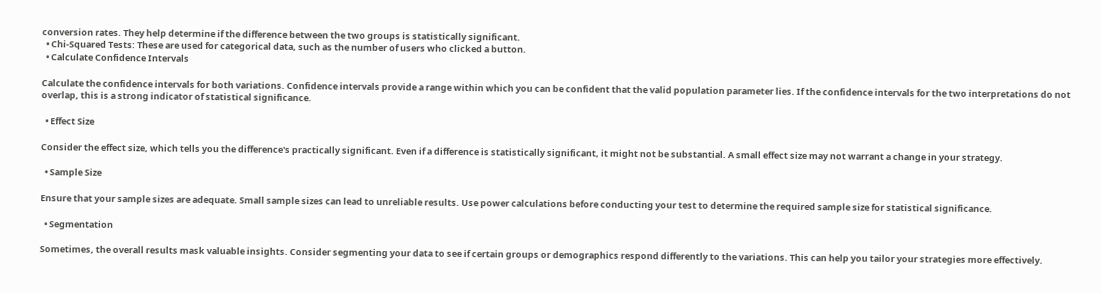conversion rates. They help determine if the difference between the two groups is statistically significant.
  • Chi-Squared Tests: These are used for categorical data, such as the number of users who clicked a button.
  • Calculate Confidence Intervals

Calculate the confidence intervals for both variations. Confidence intervals provide a range within which you can be confident that the valid population parameter lies. If the confidence intervals for the two interpretations do not overlap, this is a strong indicator of statistical significance.

  • Effect Size

Consider the effect size, which tells you the difference's practically significant. Even if a difference is statistically significant, it might not be substantial. A small effect size may not warrant a change in your strategy.

  • Sample Size

Ensure that your sample sizes are adequate. Small sample sizes can lead to unreliable results. Use power calculations before conducting your test to determine the required sample size for statistical significance.

  • Segmentation

Sometimes, the overall results mask valuable insights. Consider segmenting your data to see if certain groups or demographics respond differently to the variations. This can help you tailor your strategies more effectively.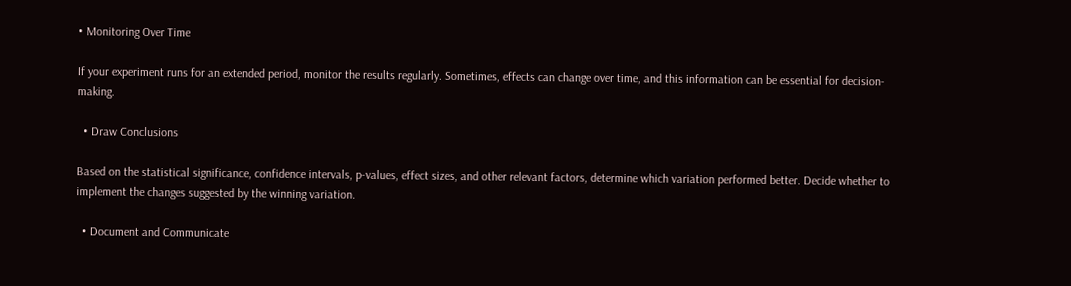• Monitoring Over Time

If your experiment runs for an extended period, monitor the results regularly. Sometimes, effects can change over time, and this information can be essential for decision-making.

  • Draw Conclusions

Based on the statistical significance, confidence intervals, p-values, effect sizes, and other relevant factors, determine which variation performed better. Decide whether to implement the changes suggested by the winning variation.

  • Document and Communicate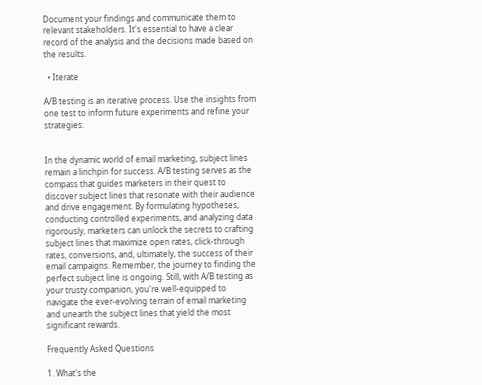Document your findings and communicate them to relevant stakeholders. It's essential to have a clear record of the analysis and the decisions made based on the results.

  • Iterate

A/B testing is an iterative process. Use the insights from one test to inform future experiments and refine your strategies.


In the dynamic world of email marketing, subject lines remain a linchpin for success. A/B testing serves as the compass that guides marketers in their quest to discover subject lines that resonate with their audience and drive engagement. By formulating hypotheses, conducting controlled experiments, and analyzing data rigorously, marketers can unlock the secrets to crafting subject lines that maximize open rates, click-through rates, conversions, and, ultimately, the success of their email campaigns. Remember, the journey to finding the perfect subject line is ongoing. Still, with A/B testing as your trusty companion, you're well-equipped to navigate the ever-evolving terrain of email marketing and unearth the subject lines that yield the most significant rewards.

Frequently Asked Questions

1. What's the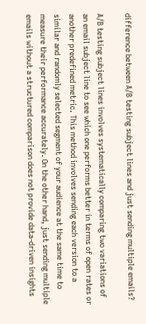difference between A/B testing subject lines and just sending multiple emails?

A/B testing subject lines involves systematically comparing two variations of an email subject line to see which one performs better in terms of open rates or another predefined metric. This method involves sending each version to a similar and randomly selected segment of your audience at the same time to measure their performance accurately. On the other hand, just sending multiple emails without a structured comparison does not provide data-driven insights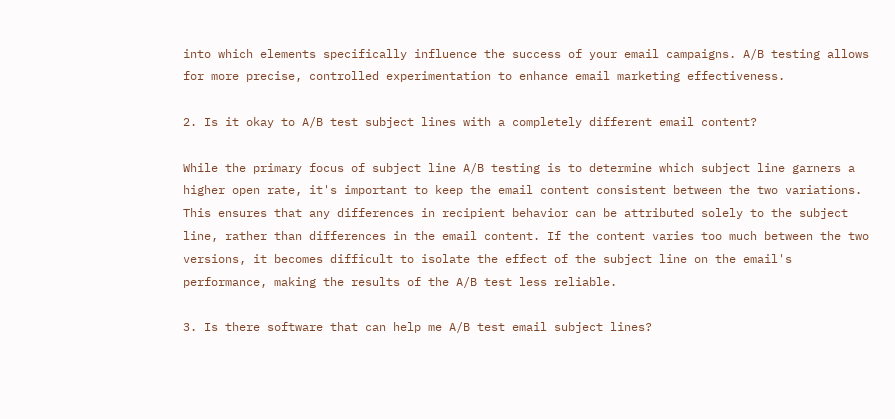into which elements specifically influence the success of your email campaigns. A/B testing allows for more precise, controlled experimentation to enhance email marketing effectiveness.

2. Is it okay to A/B test subject lines with a completely different email content?

While the primary focus of subject line A/B testing is to determine which subject line garners a higher open rate, it's important to keep the email content consistent between the two variations. This ensures that any differences in recipient behavior can be attributed solely to the subject line, rather than differences in the email content. If the content varies too much between the two versions, it becomes difficult to isolate the effect of the subject line on the email's performance, making the results of the A/B test less reliable.

3. Is there software that can help me A/B test email subject lines?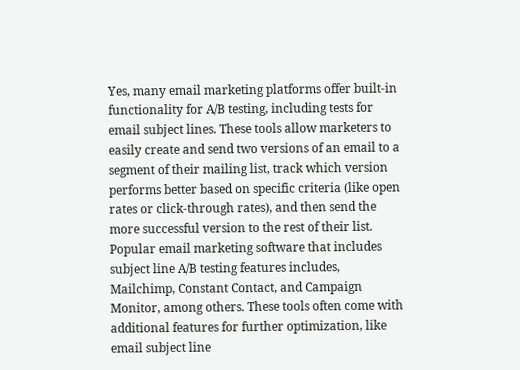Yes, many email marketing platforms offer built-in functionality for A/B testing, including tests for email subject lines. These tools allow marketers to easily create and send two versions of an email to a segment of their mailing list, track which version performs better based on specific criteria (like open rates or click-through rates), and then send the more successful version to the rest of their list. Popular email marketing software that includes subject line A/B testing features includes, Mailchimp, Constant Contact, and Campaign Monitor, among others. These tools often come with additional features for further optimization, like email subject line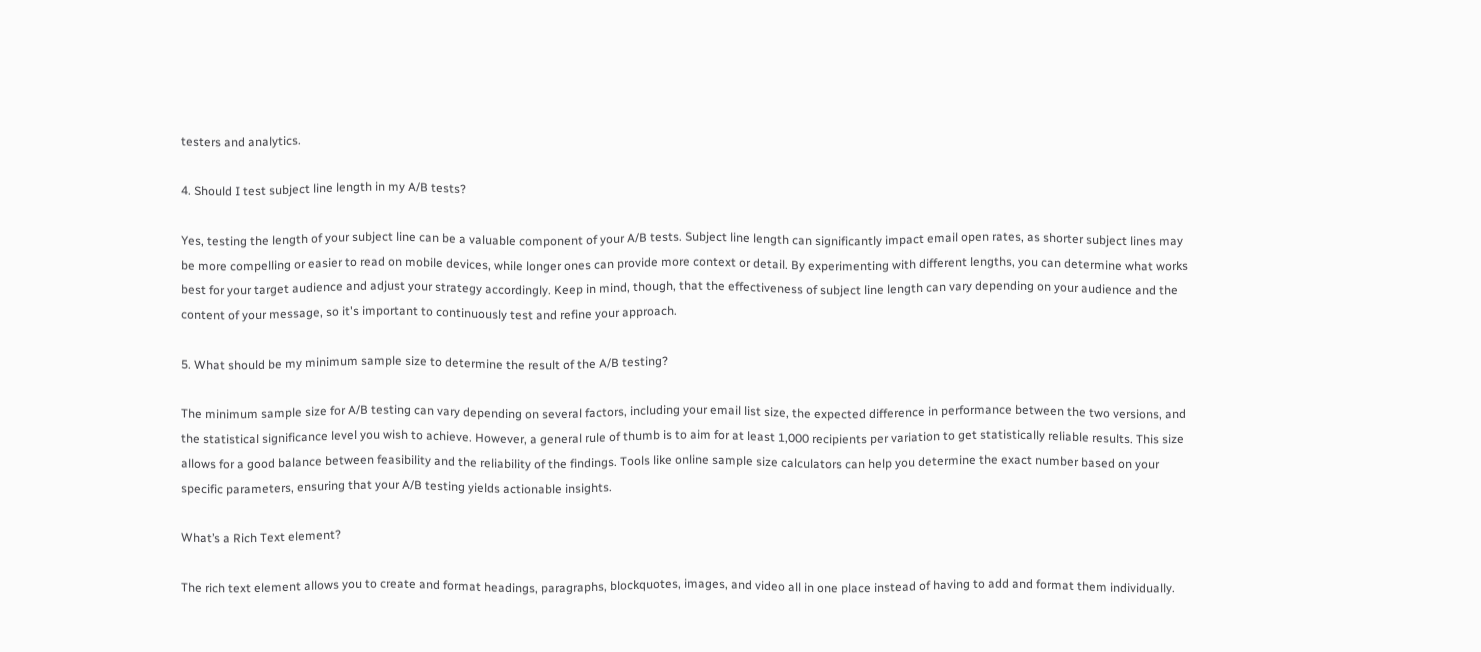testers and analytics.

4. Should I test subject line length in my A/B tests?

Yes, testing the length of your subject line can be a valuable component of your A/B tests. Subject line length can significantly impact email open rates, as shorter subject lines may be more compelling or easier to read on mobile devices, while longer ones can provide more context or detail. By experimenting with different lengths, you can determine what works best for your target audience and adjust your strategy accordingly. Keep in mind, though, that the effectiveness of subject line length can vary depending on your audience and the content of your message, so it's important to continuously test and refine your approach.

5. What should be my minimum sample size to determine the result of the A/B testing?

The minimum sample size for A/B testing can vary depending on several factors, including your email list size, the expected difference in performance between the two versions, and the statistical significance level you wish to achieve. However, a general rule of thumb is to aim for at least 1,000 recipients per variation to get statistically reliable results. This size allows for a good balance between feasibility and the reliability of the findings. Tools like online sample size calculators can help you determine the exact number based on your specific parameters, ensuring that your A/B testing yields actionable insights.

What’s a Rich Text element?

The rich text element allows you to create and format headings, paragraphs, blockquotes, images, and video all in one place instead of having to add and format them individually.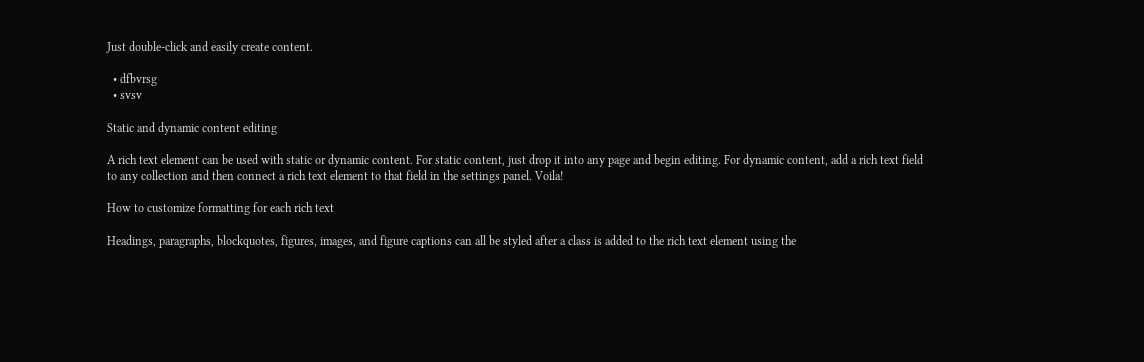Just double-click and easily create content.

  • dfbvrsg
  • svsv

Static and dynamic content editing

A rich text element can be used with static or dynamic content. For static content, just drop it into any page and begin editing. For dynamic content, add a rich text field to any collection and then connect a rich text element to that field in the settings panel. Voila!

How to customize formatting for each rich text

Headings, paragraphs, blockquotes, figures, images, and figure captions can all be styled after a class is added to the rich text element using the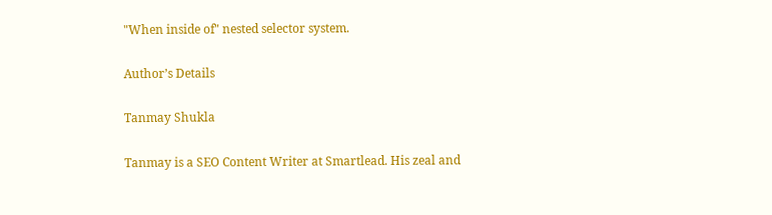"When inside of" nested selector system.

Author’s Details

Tanmay Shukla

Tanmay is a SEO Content Writer at Smartlead. His zeal and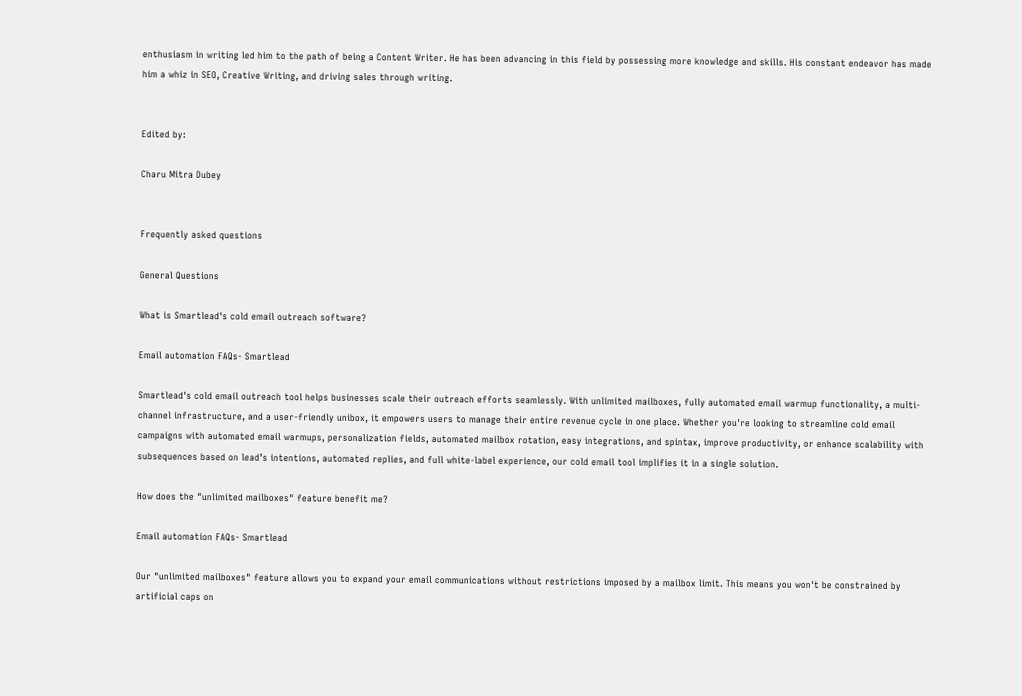enthusiasm in writing led him to the path of being a Content Writer. He has been advancing in this field by possessing more knowledge and skills. His constant endeavor has made him a whiz in SEO, Creative Writing, and driving sales through writing.


Edited by:

Charu Mitra Dubey


Frequently asked questions

General Questions

What is Smartlead's cold email outreach software?

Email automation FAQs- Smartlead

Smartlead's cold email outreach tool helps businesses scale their outreach efforts seamlessly. With unlimited mailboxes, fully automated email warmup functionality, a multi-channel infrastructure, and a user-friendly unibox, it empowers users to manage their entire revenue cycle in one place. Whether you're looking to streamline cold email campaigns with automated email warmups, personalization fields, automated mailbox rotation, easy integrations, and spintax, improve productivity, or enhance scalability with subsequences based on lead’s intentions, automated replies, and full white-label experience, our cold email tool implifies it in a single solution.

How does the "unlimited mailboxes" feature benefit me?

Email automation FAQs- Smartlead

Our "unlimited mailboxes" feature allows you to expand your email communications without restrictions imposed by a mailbox limit. This means you won't be constrained by artificial caps on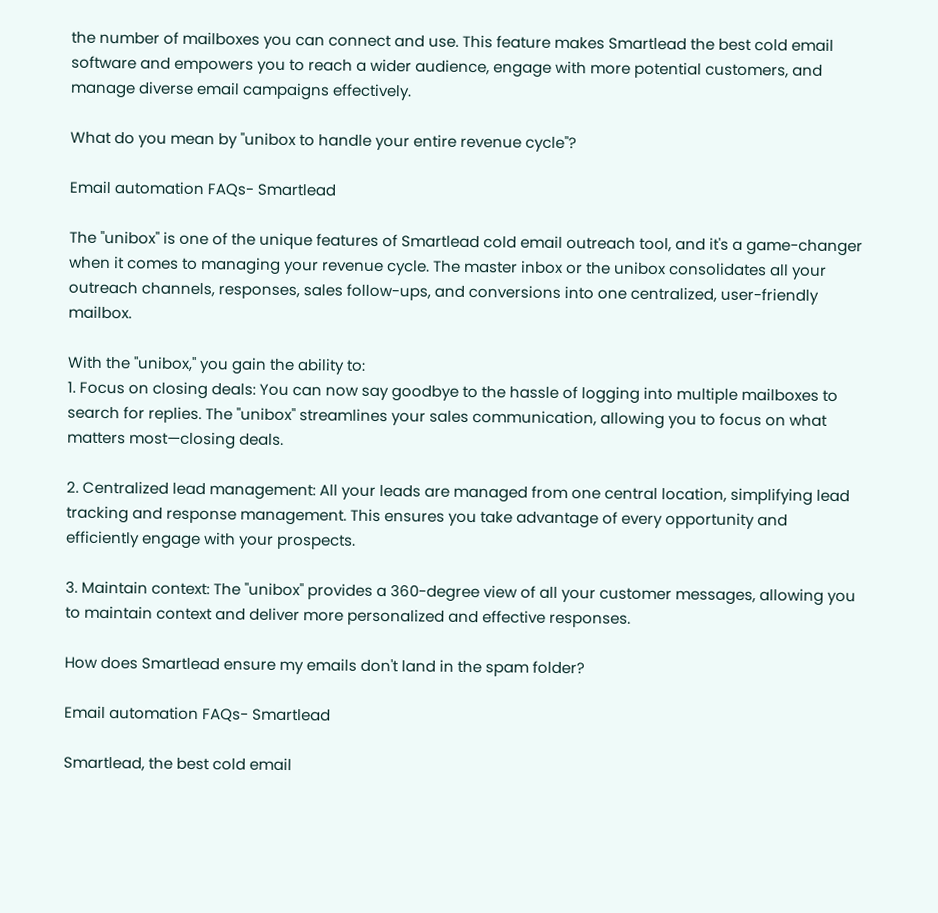the number of mailboxes you can connect and use. This feature makes Smartlead the best cold email software and empowers you to reach a wider audience, engage with more potential customers, and manage diverse email campaigns effectively.

What do you mean by "unibox to handle your entire revenue cycle"?

Email automation FAQs- Smartlead

The "unibox" is one of the unique features of Smartlead cold email outreach tool, and it's a game-changer when it comes to managing your revenue cycle. The master inbox or the unibox consolidates all your outreach channels, responses, sales follow-ups, and conversions into one centralized, user-friendly mailbox.

With the "unibox," you gain the ability to:
1. Focus on closing deals: You can now say goodbye to the hassle of logging into multiple mailboxes to search for replies. The "unibox" streamlines your sales communication, allowing you to focus on what matters most—closing deals.

2. Centralized lead management: All your leads are managed from one central location, simplifying lead tracking and response management. This ensures you take advantage of every opportunity and efficiently engage with your prospects.

3. Maintain context: The "unibox" provides a 360-degree view of all your customer messages, allowing you to maintain context and deliver more personalized and effective responses.

How does Smartlead ensure my emails don't land in the spam folder?

Email automation FAQs- Smartlead

Smartlead, the best cold email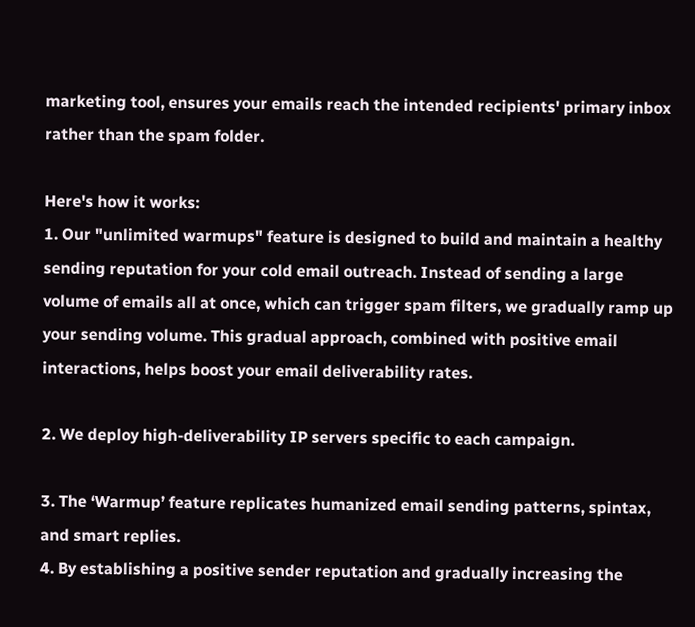marketing tool, ensures your emails reach the intended recipients' primary inbox rather than the spam folder.

Here's how it works:
1. Our "unlimited warmups" feature is designed to build and maintain a healthy sending reputation for your cold email outreach. Instead of sending a large volume of emails all at once, which can trigger spam filters, we gradually ramp up your sending volume. This gradual approach, combined with positive email interactions, helps boost your email deliverability rates.

2. We deploy high-deliverability IP servers specific to each campaign.

3. The ‘Warmup’ feature replicates humanized email sending patterns, spintax, and smart replies.
4. By establishing a positive sender reputation and gradually increasing the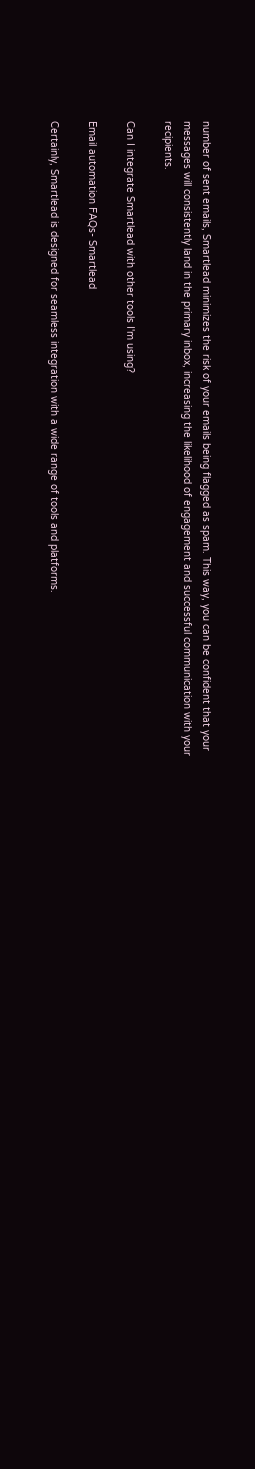number of sent emails, Smartlead minimizes the risk of your emails being flagged as spam. This way, you can be confident that your messages will consistently land in the primary inbox, increasing the likelihood of engagement and successful communication with your recipients.

Can I integrate Smartlead with other tools I'm using?

Email automation FAQs- Smartlead

Certainly, Smartlead is designed for seamless integration with a wide range of tools and platforms.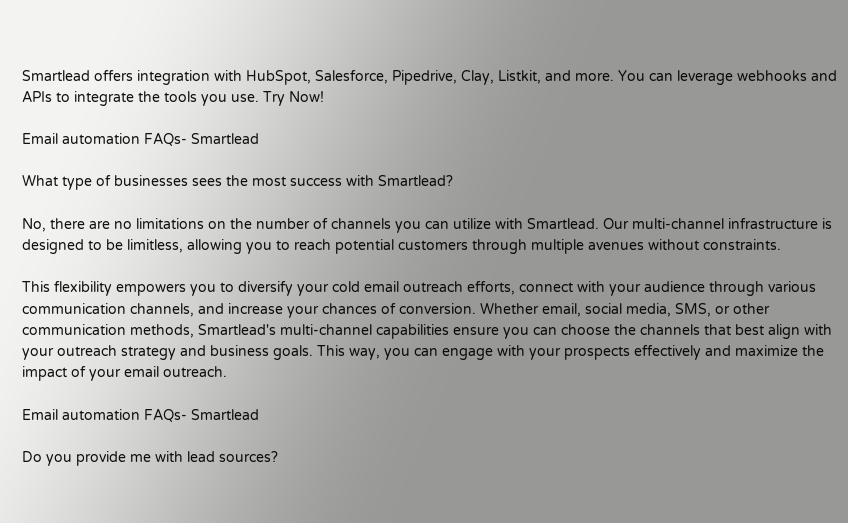Smartlead offers integration with HubSpot, Salesforce, Pipedrive, Clay, Listkit, and more. You can leverage webhooks and APIs to integrate the tools you use. Try Now!

Email automation FAQs- Smartlead

What type of businesses sees the most success with Smartlead?

No, there are no limitations on the number of channels you can utilize with Smartlead. Our multi-channel infrastructure is designed to be limitless, allowing you to reach potential customers through multiple avenues without constraints.

This flexibility empowers you to diversify your cold email outreach efforts, connect with your audience through various communication channels, and increase your chances of conversion. Whether email, social media, SMS, or other communication methods, Smartlead's multi-channel capabilities ensure you can choose the channels that best align with your outreach strategy and business goals. This way, you can engage with your prospects effectively and maximize the impact of your email outreach.

Email automation FAQs- Smartlead

Do you provide me with lead sources?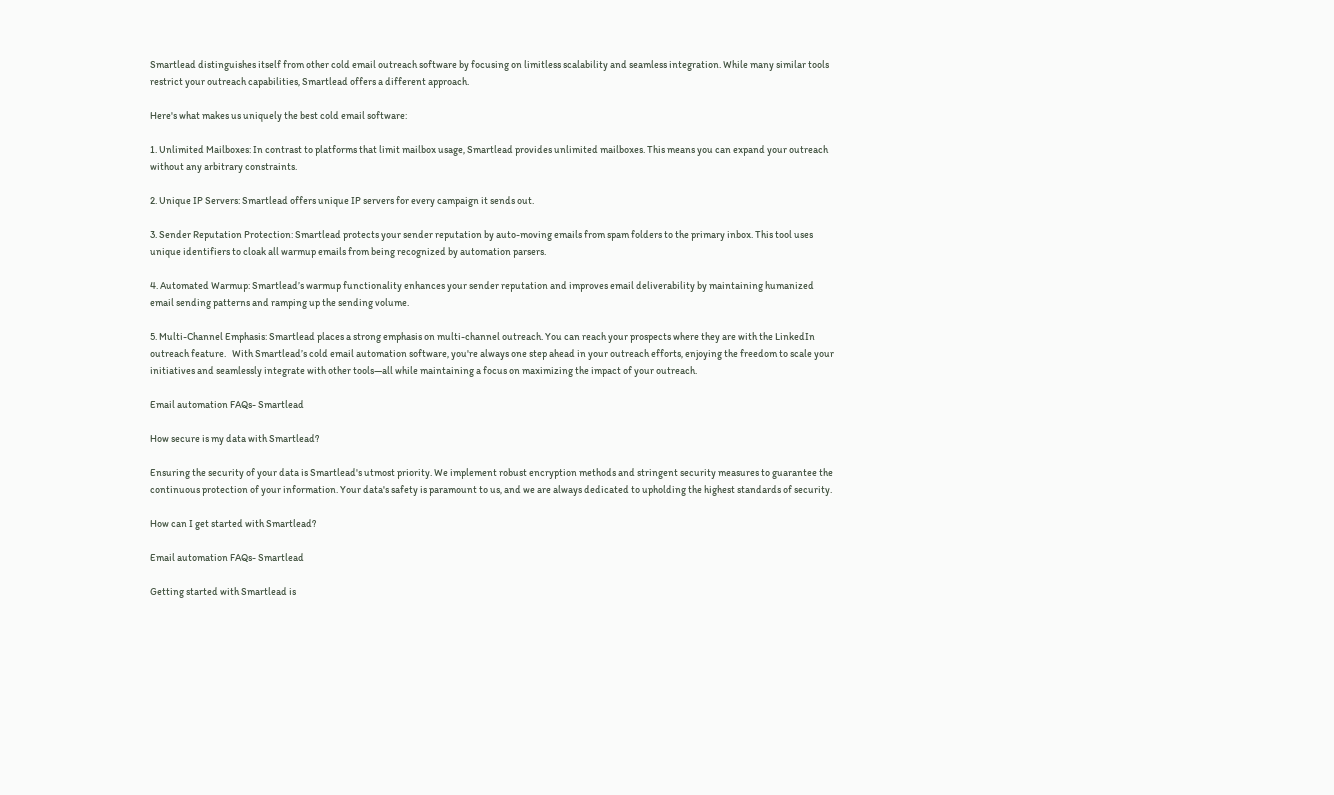Smartlead distinguishes itself from other cold email outreach software by focusing on limitless scalability and seamless integration. While many similar tools restrict your outreach capabilities, Smartlead offers a different approach.

Here's what makes us uniquely the best cold email software:

1. Unlimited Mailboxes: In contrast to platforms that limit mailbox usage, Smartlead provides unlimited mailboxes. This means you can expand your outreach without any arbitrary constraints.

2. Unique IP Servers: Smartlead offers unique IP servers for every campaign it sends out.

3. Sender Reputation Protection: Smartlead protects your sender reputation by auto-moving emails from spam folders to the primary inbox. This tool uses unique identifiers to cloak all warmup emails from being recognized by automation parsers.

4. Automated Warmup: Smartlead’s warmup functionality enhances your sender reputation and improves email deliverability by maintaining humanized email sending patterns and ramping up the sending volume.

5. Multi-Channel Emphasis: Smartlead places a strong emphasis on multi-channel outreach. You can reach your prospects where they are with the LinkedIn outreach feature.   With Smartlead’s cold email automation software, you're always one step ahead in your outreach efforts, enjoying the freedom to scale your initiatives and seamlessly integrate with other tools—all while maintaining a focus on maximizing the impact of your outreach.

Email automation FAQs- Smartlead

How secure is my data with Smartlead?

Ensuring the security of your data is Smartlead's utmost priority. We implement robust encryption methods and stringent security measures to guarantee the continuous protection of your information. Your data's safety is paramount to us, and we are always dedicated to upholding the highest standards of security.

How can I get started with Smartlead?

Email automation FAQs- Smartlead

Getting started with Smartlead is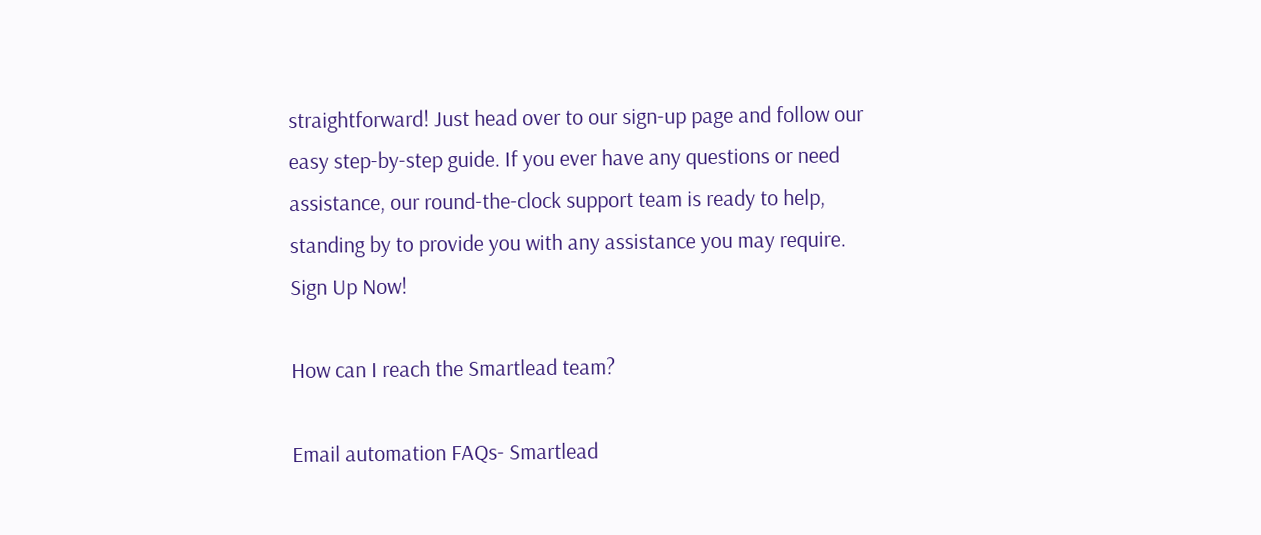straightforward! Just head over to our sign-up page and follow our easy step-by-step guide. If you ever have any questions or need assistance, our round-the-clock support team is ready to help, standing by to provide you with any assistance you may require. Sign Up Now!

How can I reach the Smartlead team?

Email automation FAQs- Smartlead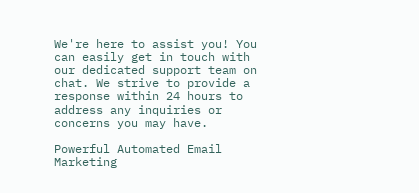We're here to assist you! You can easily get in touch with our dedicated support team on chat. We strive to provide a response within 24 hours to address any inquiries or concerns you may have.

Powerful Automated Email Marketing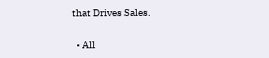that Drives Sales.

  • All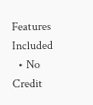Features Included
  • No Credit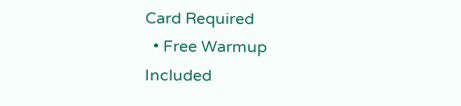Card Required
  • Free Warmup Included